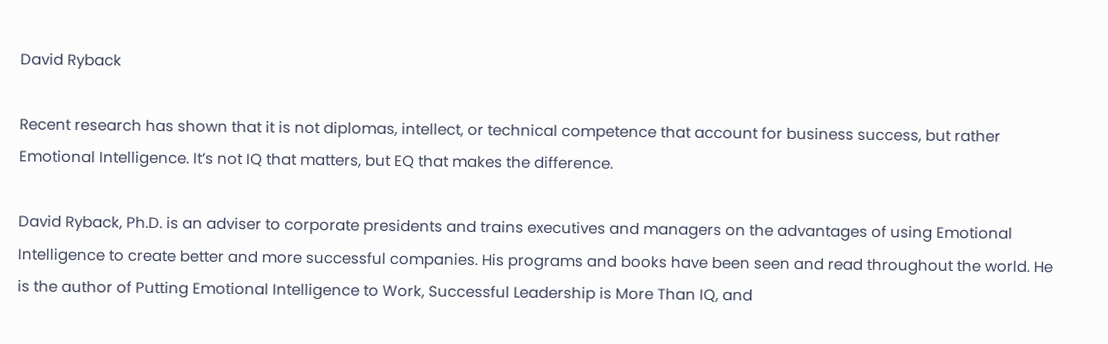David Ryback

Recent research has shown that it is not diplomas, intellect, or technical competence that account for business success, but rather Emotional Intelligence. It’s not IQ that matters, but EQ that makes the difference.

David Ryback, Ph.D. is an adviser to corporate presidents and trains executives and managers on the advantages of using Emotional Intelligence to create better and more successful companies. His programs and books have been seen and read throughout the world. He is the author of Putting Emotional Intelligence to Work, Successful Leadership is More Than IQ, and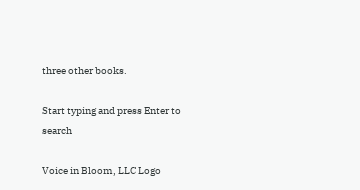three other books.

Start typing and press Enter to search

Voice in Bloom, LLC Logo